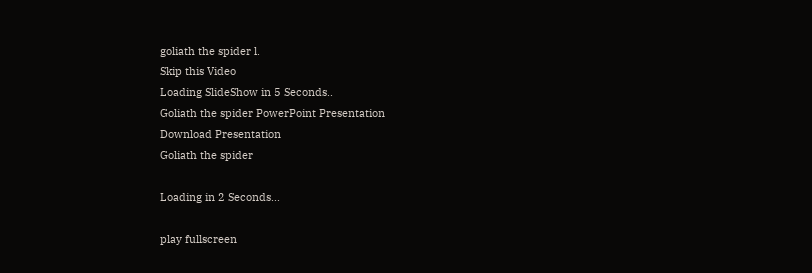goliath the spider l.
Skip this Video
Loading SlideShow in 5 Seconds..
Goliath the spider PowerPoint Presentation
Download Presentation
Goliath the spider

Loading in 2 Seconds...

play fullscreen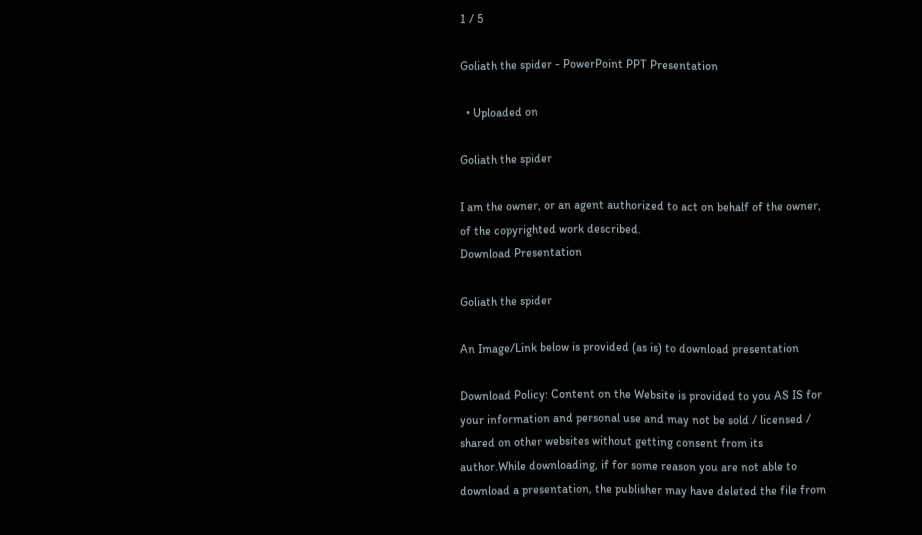1 / 5

Goliath the spider - PowerPoint PPT Presentation

  • Uploaded on

Goliath the spider

I am the owner, or an agent authorized to act on behalf of the owner, of the copyrighted work described.
Download Presentation

Goliath the spider

An Image/Link below is provided (as is) to download presentation

Download Policy: Content on the Website is provided to you AS IS for your information and personal use and may not be sold / licensed / shared on other websites without getting consent from its author.While downloading, if for some reason you are not able to download a presentation, the publisher may have deleted the file from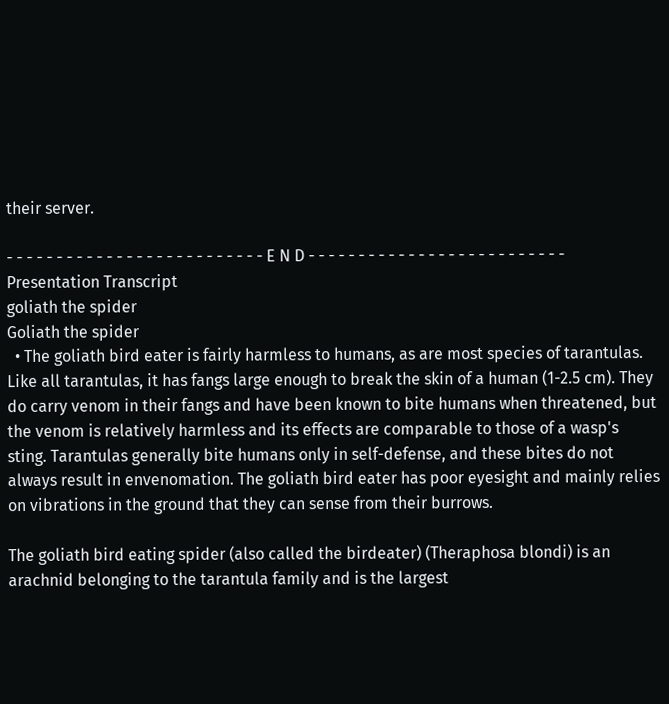their server.

- - - - - - - - - - - - - - - - - - - - - - - - - - E N D - - - - - - - - - - - - - - - - - - - - - - - - - -
Presentation Transcript
goliath the spider
Goliath the spider
  • The goliath bird eater is fairly harmless to humans, as are most species of tarantulas. Like all tarantulas, it has fangs large enough to break the skin of a human (1-2.5 cm). They do carry venom in their fangs and have been known to bite humans when threatened, but the venom is relatively harmless and its effects are comparable to those of a wasp's sting. Tarantulas generally bite humans only in self-defense, and these bites do not always result in envenomation. The goliath bird eater has poor eyesight and mainly relies on vibrations in the ground that they can sense from their burrows.

The goliath bird eating spider (also called the birdeater) (Theraphosa blondi) is an arachnid belonging to the tarantula family and is the largest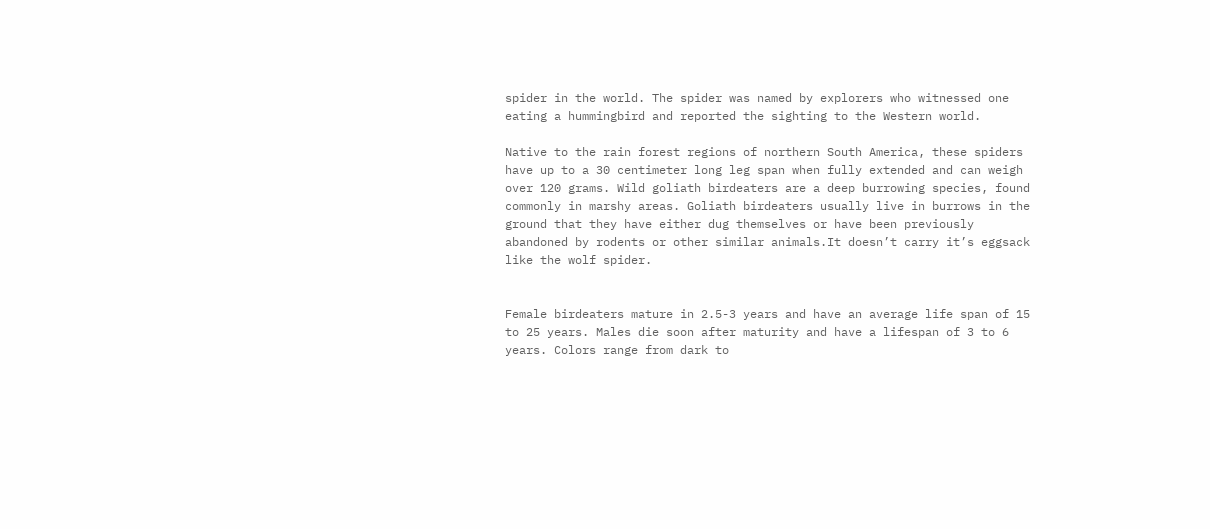spider in the world. The spider was named by explorers who witnessed one eating a hummingbird and reported the sighting to the Western world.

Native to the rain forest regions of northern South America, these spiders have up to a 30 centimeter long leg span when fully extended and can weigh over 120 grams. Wild goliath birdeaters are a deep burrowing species, found commonly in marshy areas. Goliath birdeaters usually live in burrows in the ground that they have either dug themselves or have been previously abandoned by rodents or other similar animals.It doesn’t carry it’s eggsack like the wolf spider.


Female birdeaters mature in 2.5-3 years and have an average life span of 15 to 25 years. Males die soon after maturity and have a lifespan of 3 to 6 years. Colors range from dark to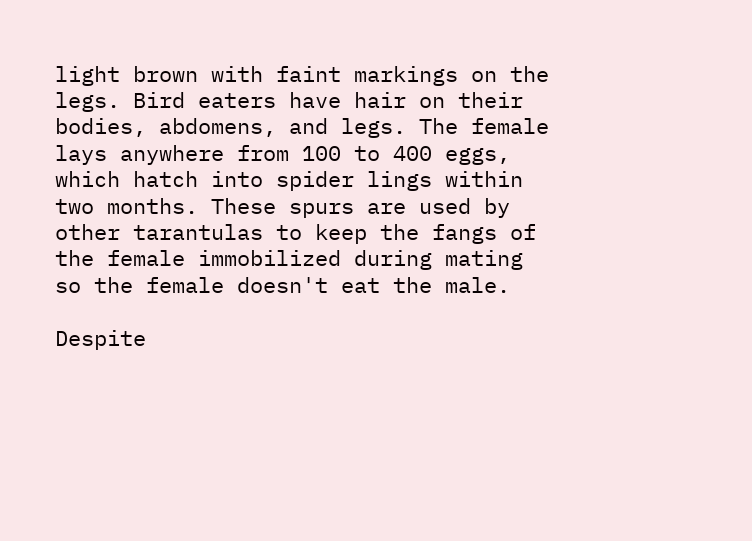light brown with faint markings on the legs. Bird eaters have hair on their bodies, abdomens, and legs. The female lays anywhere from 100 to 400 eggs, which hatch into spider lings within two months. These spurs are used by other tarantulas to keep the fangs of the female immobilized during mating so the female doesn't eat the male.

Despite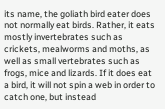its name, the goliath bird eater does not normally eat birds. Rather, it eats mostly invertebrates such as crickets, mealworms and moths, as well as small vertebrates such as frogs, mice and lizards. If it does eat a bird, it will not spin a web in order to catch one, but instead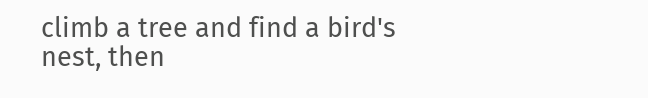climb a tree and find a bird's nest, then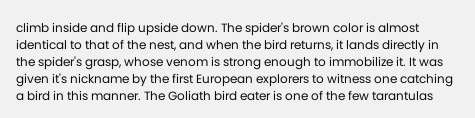climb inside and flip upside down. The spider's brown color is almost identical to that of the nest, and when the bird returns, it lands directly in the spider's grasp, whose venom is strong enough to immobilize it. It was given it's nickname by the first European explorers to witness one catching a bird in this manner. The Goliath bird eater is one of the few tarantulas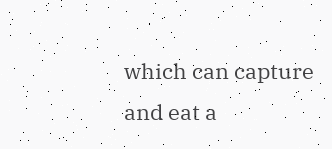which can capture and eat a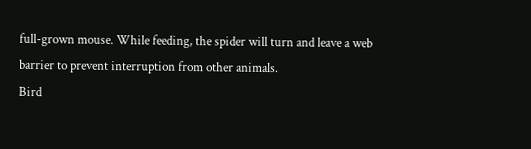full-grown mouse. While feeding, the spider will turn and leave a web barrier to prevent interruption from other animals.
Bird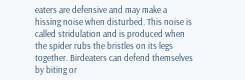eaters are defensive and may make a hissing noise when disturbed. This noise is called stridulation and is produced when the spider rubs the bristles on its legs together. Birdeaters can defend themselves by biting or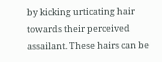by kicking urticating hair towards their perceived assailant. These hairs can be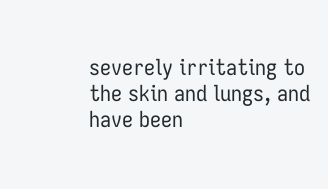severely irritating to the skin and lungs, and have been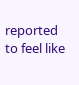reported to feel like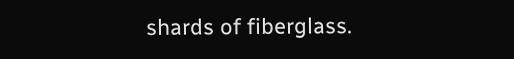shards of fiberglass.